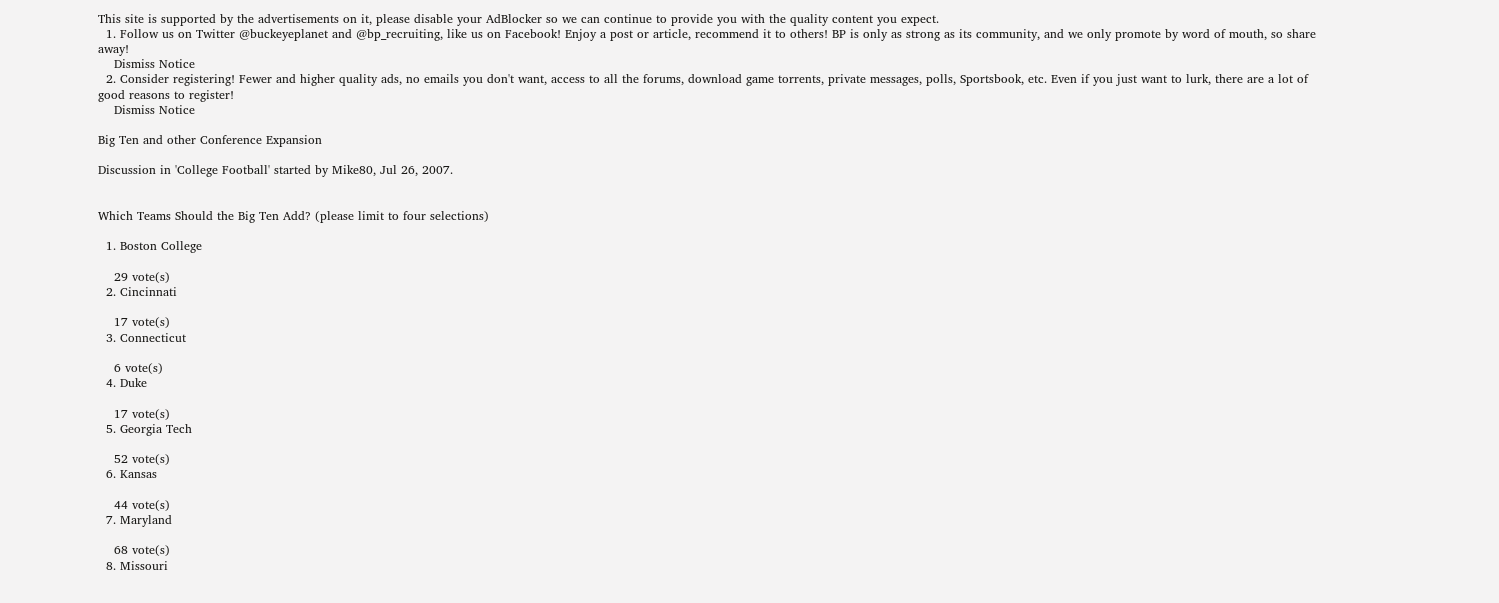This site is supported by the advertisements on it, please disable your AdBlocker so we can continue to provide you with the quality content you expect.
  1. Follow us on Twitter @buckeyeplanet and @bp_recruiting, like us on Facebook! Enjoy a post or article, recommend it to others! BP is only as strong as its community, and we only promote by word of mouth, so share away!
    Dismiss Notice
  2. Consider registering! Fewer and higher quality ads, no emails you don't want, access to all the forums, download game torrents, private messages, polls, Sportsbook, etc. Even if you just want to lurk, there are a lot of good reasons to register!
    Dismiss Notice

Big Ten and other Conference Expansion

Discussion in 'College Football' started by Mike80, Jul 26, 2007.


Which Teams Should the Big Ten Add? (please limit to four selections)

  1. Boston College

    29 vote(s)
  2. Cincinnati

    17 vote(s)
  3. Connecticut

    6 vote(s)
  4. Duke

    17 vote(s)
  5. Georgia Tech

    52 vote(s)
  6. Kansas

    44 vote(s)
  7. Maryland

    68 vote(s)
  8. Missouri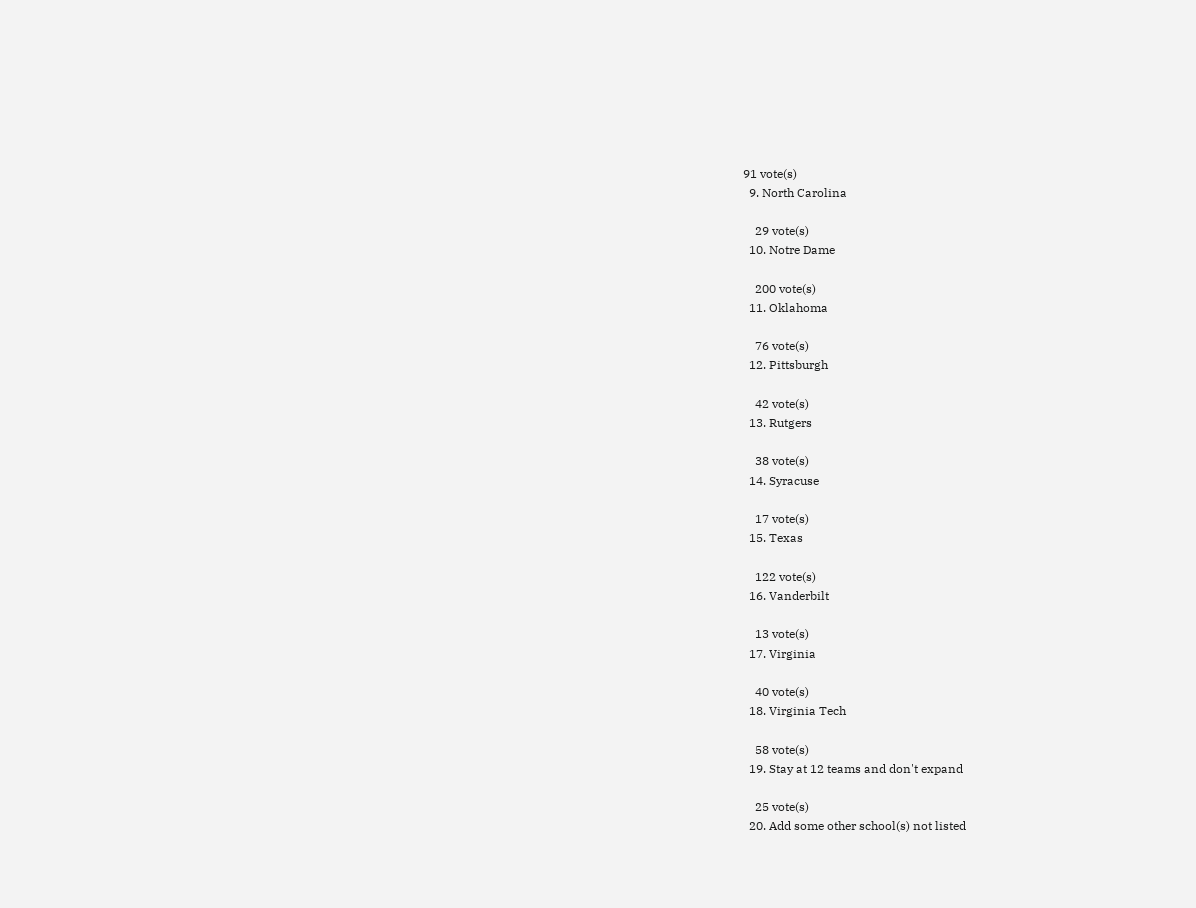91 vote(s)
  9. North Carolina

    29 vote(s)
  10. Notre Dame

    200 vote(s)
  11. Oklahoma

    76 vote(s)
  12. Pittsburgh

    42 vote(s)
  13. Rutgers

    38 vote(s)
  14. Syracuse

    17 vote(s)
  15. Texas

    122 vote(s)
  16. Vanderbilt

    13 vote(s)
  17. Virginia

    40 vote(s)
  18. Virginia Tech

    58 vote(s)
  19. Stay at 12 teams and don't expand

    25 vote(s)
  20. Add some other school(s) not listed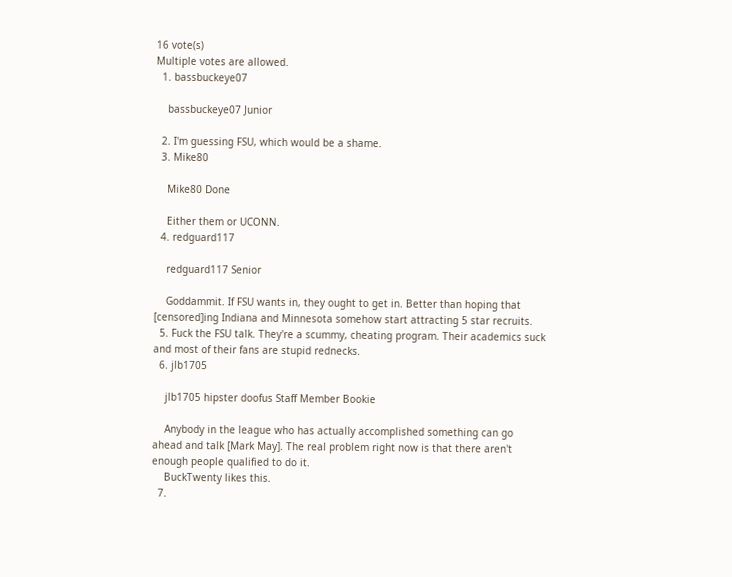16 vote(s)
Multiple votes are allowed.
  1. bassbuckeye07

    bassbuckeye07 Junior

  2. I'm guessing FSU, which would be a shame.
  3. Mike80

    Mike80 Done

    Either them or UCONN.
  4. redguard117

    redguard117 Senior

    Goddammit. If FSU wants in, they ought to get in. Better than hoping that [censored]ing Indiana and Minnesota somehow start attracting 5 star recruits.
  5. Fuck the FSU talk. They're a scummy, cheating program. Their academics suck and most of their fans are stupid rednecks.
  6. jlb1705

    jlb1705 hipster doofus Staff Member Bookie

    Anybody in the league who has actually accomplished something can go ahead and talk [Mark May]. The real problem right now is that there aren't enough people qualified to do it.
    BuckTwenty likes this.
  7.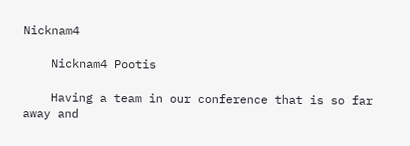Nicknam4

    Nicknam4 Pootis

    Having a team in our conference that is so far away and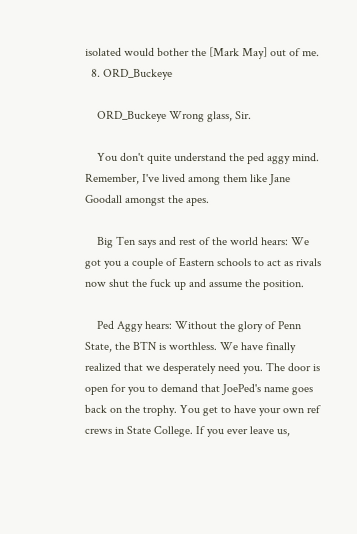isolated would bother the [Mark May] out of me.
  8. ORD_Buckeye

    ORD_Buckeye Wrong glass, Sir.

    You don't quite understand the ped aggy mind. Remember, I've lived among them like Jane Goodall amongst the apes.

    Big Ten says and rest of the world hears: We got you a couple of Eastern schools to act as rivals now shut the fuck up and assume the position.

    Ped Aggy hears: Without the glory of Penn State, the BTN is worthless. We have finally realized that we desperately need you. The door is open for you to demand that JoePed's name goes back on the trophy. You get to have your own ref crews in State College. If you ever leave us,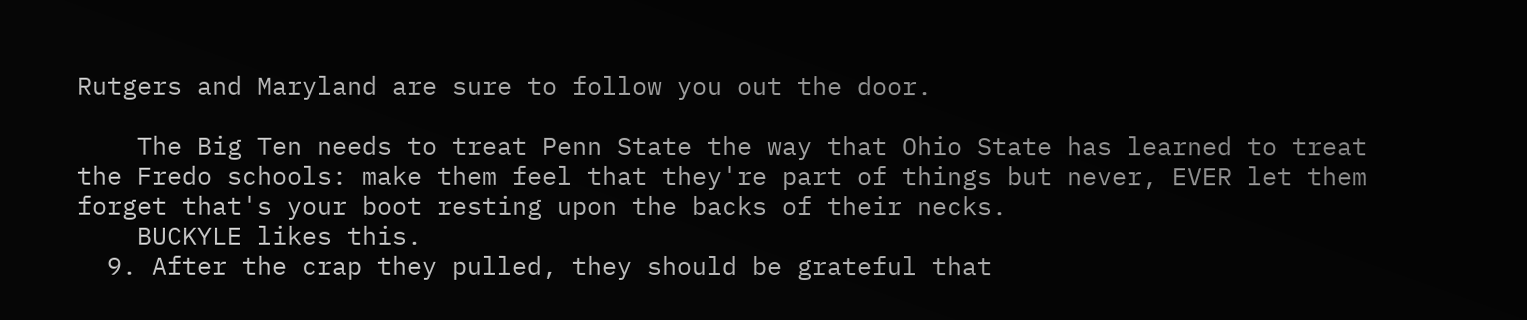Rutgers and Maryland are sure to follow you out the door.

    The Big Ten needs to treat Penn State the way that Ohio State has learned to treat the Fredo schools: make them feel that they're part of things but never, EVER let them forget that's your boot resting upon the backs of their necks.
    BUCKYLE likes this.
  9. After the crap they pulled, they should be grateful that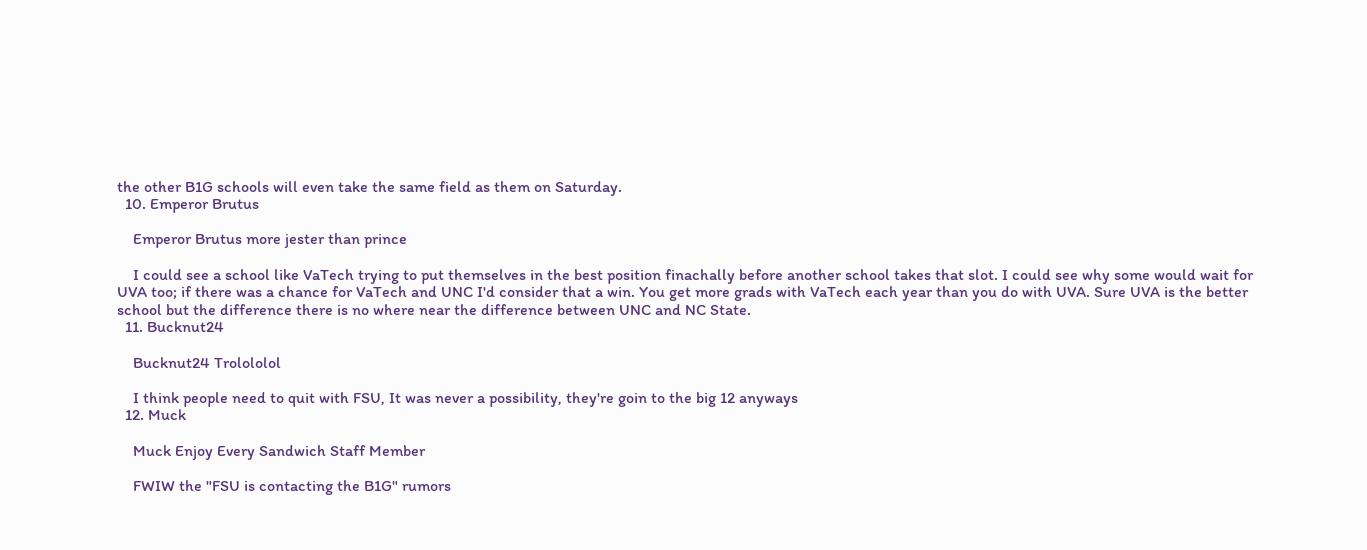the other B1G schools will even take the same field as them on Saturday.
  10. Emperor Brutus

    Emperor Brutus more jester than prince

    I could see a school like VaTech trying to put themselves in the best position finachally before another school takes that slot. I could see why some would wait for UVA too; if there was a chance for VaTech and UNC I'd consider that a win. You get more grads with VaTech each year than you do with UVA. Sure UVA is the better school but the difference there is no where near the difference between UNC and NC State.
  11. Bucknut24

    Bucknut24 Trolololol

    I think people need to quit with FSU, It was never a possibility, they're goin to the big 12 anyways
  12. Muck

    Muck Enjoy Every Sandwich Staff Member

    FWIW the "FSU is contacting the B1G" rumors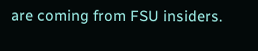are coming from FSU insiders.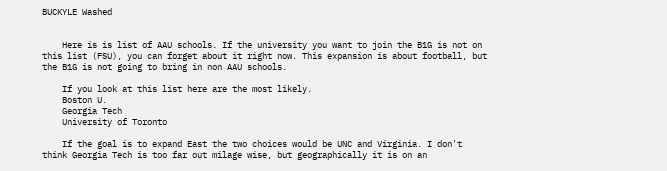BUCKYLE Washed


    Here is is list of AAU schools. If the university you want to join the B1G is not on this list (FSU), you can forget about it right now. This expansion is about football, but the B1G is not going to bring in non AAU schools.

    If you look at this list here are the most likely.
    Boston U.
    Georgia Tech
    University of Toronto

    If the goal is to expand East the two choices would be UNC and Virginia. I don't think Georgia Tech is too far out milage wise, but geographically it is on an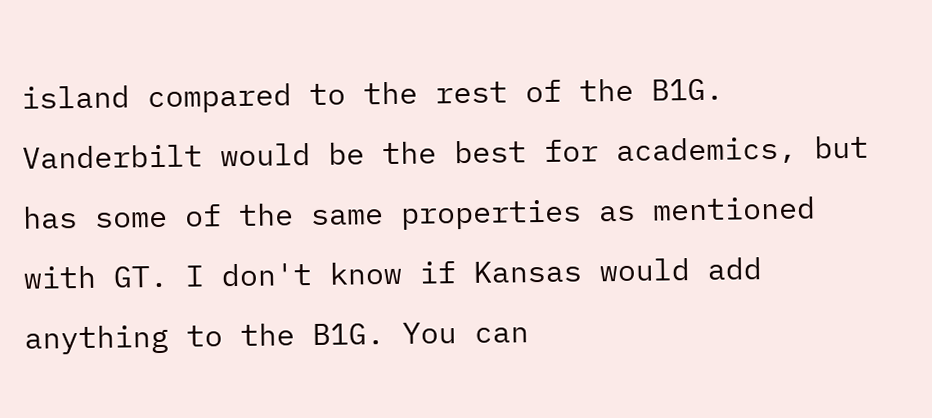island compared to the rest of the B1G. Vanderbilt would be the best for academics, but has some of the same properties as mentioned with GT. I don't know if Kansas would add anything to the B1G. You can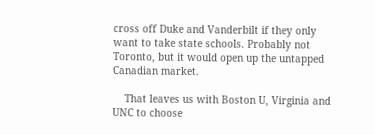cross off Duke and Vanderbilt if they only want to take state schools. Probably not Toronto, but it would open up the untapped Canadian market.

    That leaves us with Boston U, Virginia and UNC to choose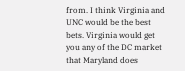from. I think Virginia and UNC would be the best bets. Virginia would get you any of the DC market that Maryland does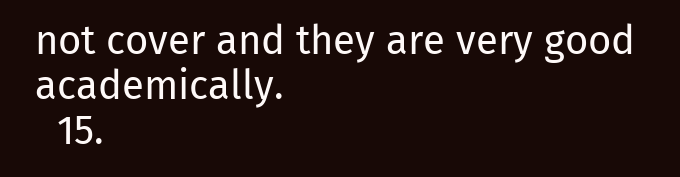not cover and they are very good academically.
  15.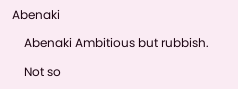Abenaki

    Abenaki Ambitious but rubbish.

    Not so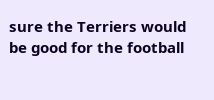sure the Terriers would be good for the football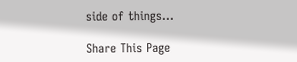side of things...

Share This Page